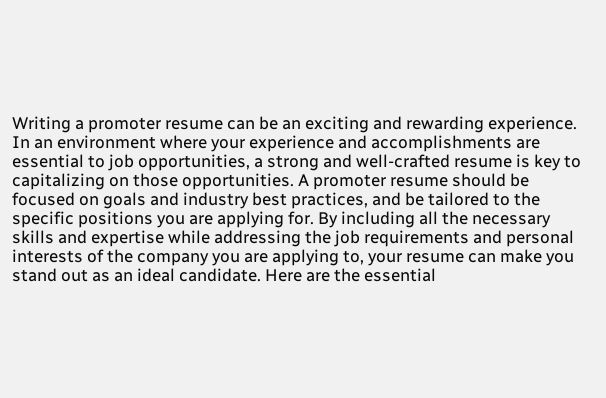Writing a promoter resume can be an exciting and rewarding experience. In an environment where your experience and accomplishments are essential to job opportunities, a strong and well-crafted resume is key to capitalizing on those opportunities. A promoter resume should be focused on goals and industry best practices, and be tailored to the specific positions you are applying for. By including all the necessary skills and expertise while addressing the job requirements and personal interests of the company you are applying to, your resume can make you stand out as an ideal candidate. Here are the essential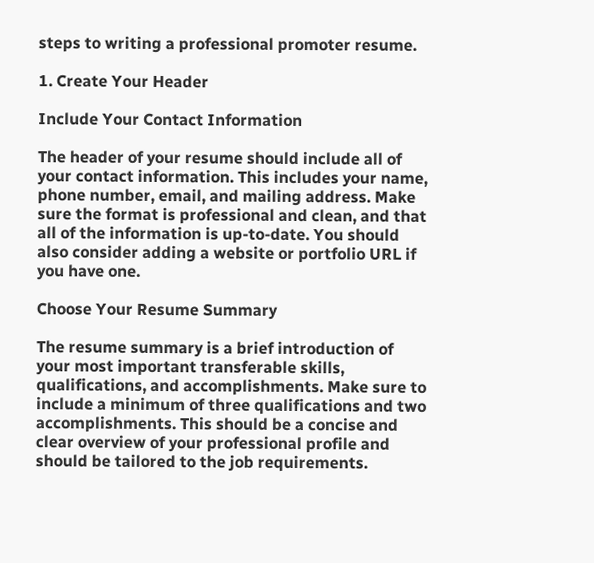steps to writing a professional promoter resume.

1. Create Your Header

Include Your Contact Information

The header of your resume should include all of your contact information. This includes your name, phone number, email, and mailing address. Make sure the format is professional and clean, and that all of the information is up-to-date. You should also consider adding a website or portfolio URL if you have one.

Choose Your Resume Summary

The resume summary is a brief introduction of your most important transferable skills, qualifications, and accomplishments. Make sure to include a minimum of three qualifications and two accomplishments. This should be a concise and clear overview of your professional profile and should be tailored to the job requirements.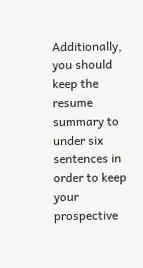Additionally, you should keep the resume summary to under six sentences in order to keep your prospective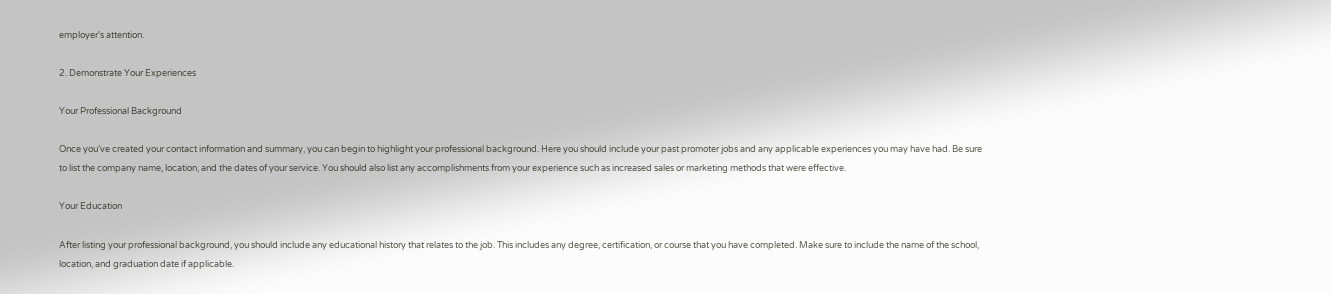employer’s attention.

2. Demonstrate Your Experiences

Your Professional Background

Once you’ve created your contact information and summary, you can begin to highlight your professional background. Here you should include your past promoter jobs and any applicable experiences you may have had. Be sure to list the company name, location, and the dates of your service. You should also list any accomplishments from your experience such as increased sales or marketing methods that were effective.

Your Education

After listing your professional background, you should include any educational history that relates to the job. This includes any degree, certification, or course that you have completed. Make sure to include the name of the school, location, and graduation date if applicable.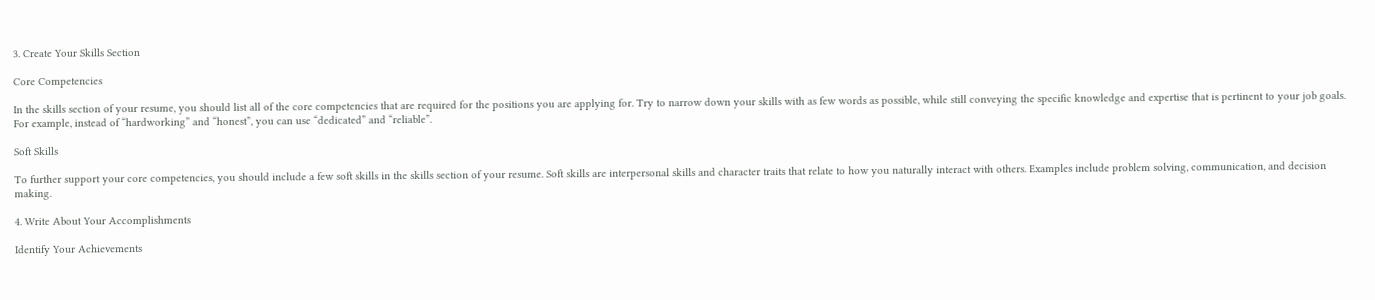3. Create Your Skills Section

Core Competencies

In the skills section of your resume, you should list all of the core competencies that are required for the positions you are applying for. Try to narrow down your skills with as few words as possible, while still conveying the specific knowledge and expertise that is pertinent to your job goals. For example, instead of “hardworking” and “honest”, you can use “dedicated” and “reliable”.

Soft Skills

To further support your core competencies, you should include a few soft skills in the skills section of your resume. Soft skills are interpersonal skills and character traits that relate to how you naturally interact with others. Examples include problem solving, communication, and decision making.

4. Write About Your Accomplishments

Identify Your Achievements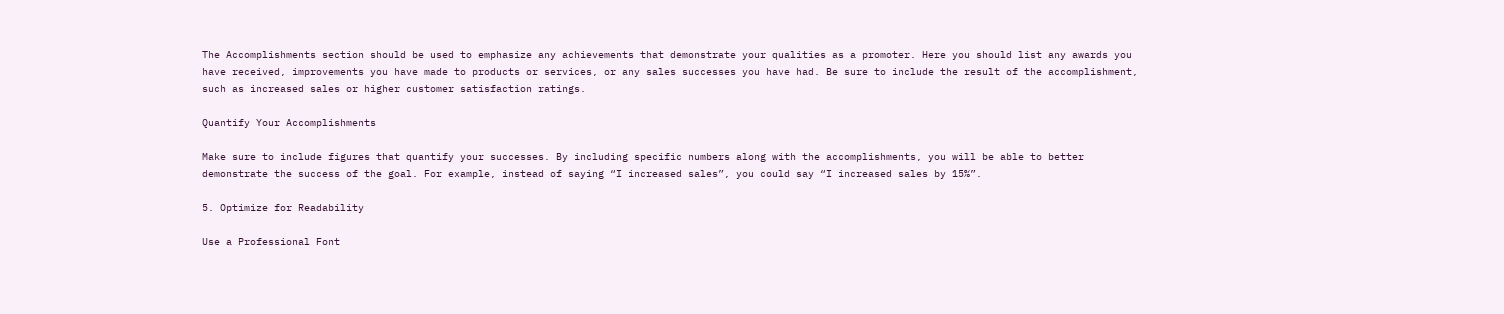The Accomplishments section should be used to emphasize any achievements that demonstrate your qualities as a promoter. Here you should list any awards you have received, improvements you have made to products or services, or any sales successes you have had. Be sure to include the result of the accomplishment, such as increased sales or higher customer satisfaction ratings.

Quantify Your Accomplishments

Make sure to include figures that quantify your successes. By including specific numbers along with the accomplishments, you will be able to better demonstrate the success of the goal. For example, instead of saying “I increased sales”, you could say “I increased sales by 15%”.

5. Optimize for Readability

Use a Professional Font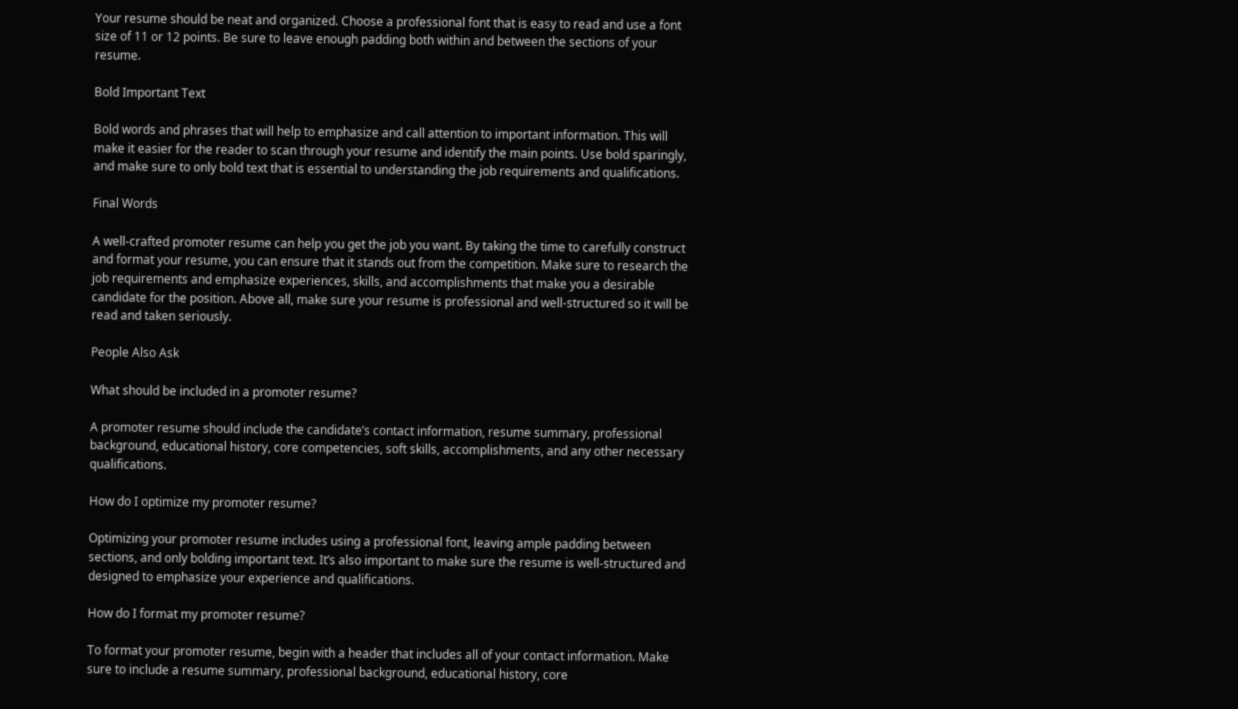Your resume should be neat and organized. Choose a professional font that is easy to read and use a font size of 11 or 12 points. Be sure to leave enough padding both within and between the sections of your resume.

Bold Important Text

Bold words and phrases that will help to emphasize and call attention to important information. This will make it easier for the reader to scan through your resume and identify the main points. Use bold sparingly, and make sure to only bold text that is essential to understanding the job requirements and qualifications.

Final Words

A well-crafted promoter resume can help you get the job you want. By taking the time to carefully construct and format your resume, you can ensure that it stands out from the competition. Make sure to research the job requirements and emphasize experiences, skills, and accomplishments that make you a desirable candidate for the position. Above all, make sure your resume is professional and well-structured so it will be read and taken seriously.

People Also Ask

What should be included in a promoter resume?

A promoter resume should include the candidate’s contact information, resume summary, professional background, educational history, core competencies, soft skills, accomplishments, and any other necessary qualifications.

How do I optimize my promoter resume?

Optimizing your promoter resume includes using a professional font, leaving ample padding between sections, and only bolding important text. It’s also important to make sure the resume is well-structured and designed to emphasize your experience and qualifications.

How do I format my promoter resume?

To format your promoter resume, begin with a header that includes all of your contact information. Make sure to include a resume summary, professional background, educational history, core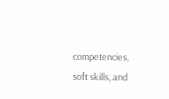competencies, soft skills, and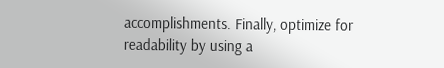accomplishments. Finally, optimize for readability by using a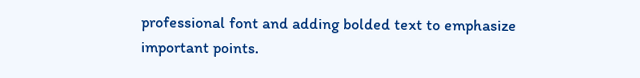professional font and adding bolded text to emphasize important points.